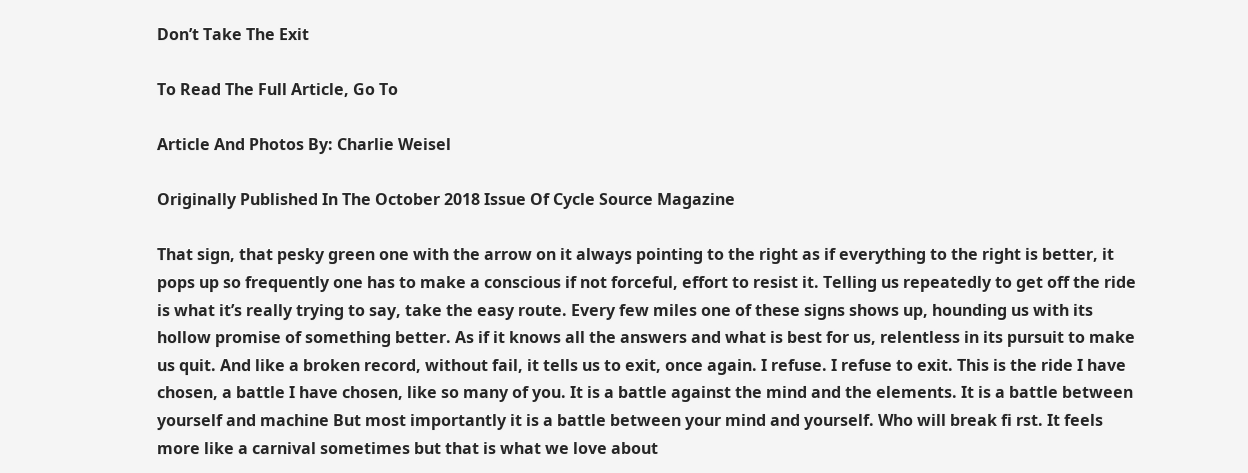Don’t Take The Exit

To Read The Full Article, Go To

Article And Photos By: Charlie Weisel

Originally Published In The October 2018 Issue Of Cycle Source Magazine

That sign, that pesky green one with the arrow on it always pointing to the right as if everything to the right is better, it pops up so frequently one has to make a conscious if not forceful, effort to resist it. Telling us repeatedly to get off the ride is what it’s really trying to say, take the easy route. Every few miles one of these signs shows up, hounding us with its hollow promise of something better. As if it knows all the answers and what is best for us, relentless in its pursuit to make us quit. And like a broken record, without fail, it tells us to exit, once again. I refuse. I refuse to exit. This is the ride I have chosen, a battle I have chosen, like so many of you. It is a battle against the mind and the elements. It is a battle between yourself and machine But most importantly it is a battle between your mind and yourself. Who will break fi rst. It feels more like a carnival sometimes but that is what we love about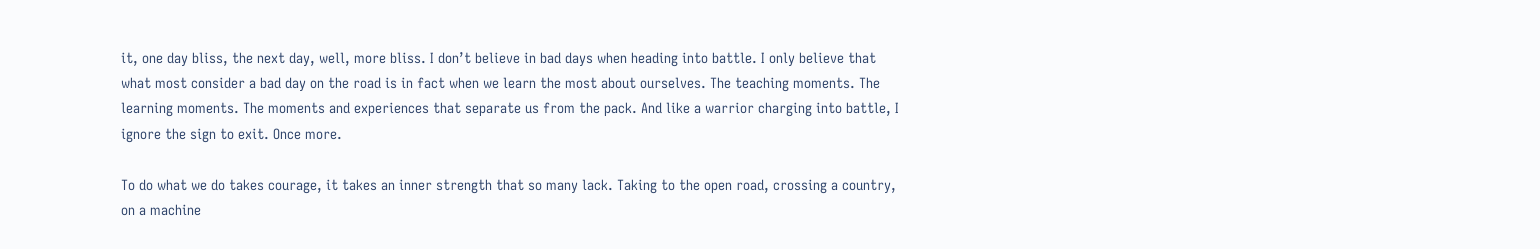it, one day bliss, the next day, well, more bliss. I don’t believe in bad days when heading into battle. I only believe that what most consider a bad day on the road is in fact when we learn the most about ourselves. The teaching moments. The learning moments. The moments and experiences that separate us from the pack. And like a warrior charging into battle, I ignore the sign to exit. Once more.

To do what we do takes courage, it takes an inner strength that so many lack. Taking to the open road, crossing a country, on a machine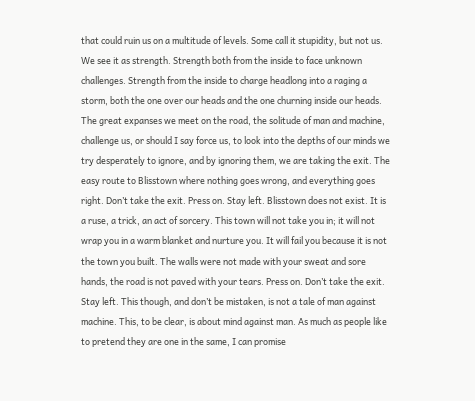that could ruin us on a multitude of levels. Some call it stupidity, but not us. We see it as strength. Strength both from the inside to face unknown challenges. Strength from the inside to charge headlong into a raging a storm, both the one over our heads and the one churning inside our heads. The great expanses we meet on the road, the solitude of man and machine, challenge us, or should I say force us, to look into the depths of our minds we try desperately to ignore, and by ignoring them, we are taking the exit. The easy route to Blisstown where nothing goes wrong, and everything goes right. Don’t take the exit. Press on. Stay left. Blisstown does not exist. It is a ruse, a trick, an act of sorcery. This town will not take you in; it will not wrap you in a warm blanket and nurture you. It will fail you because it is not the town you built. The walls were not made with your sweat and sore hands, the road is not paved with your tears. Press on. Don’t take the exit. Stay left. This though, and don’t be mistaken, is not a tale of man against machine. This, to be clear, is about mind against man. As much as people like to pretend they are one in the same, I can promise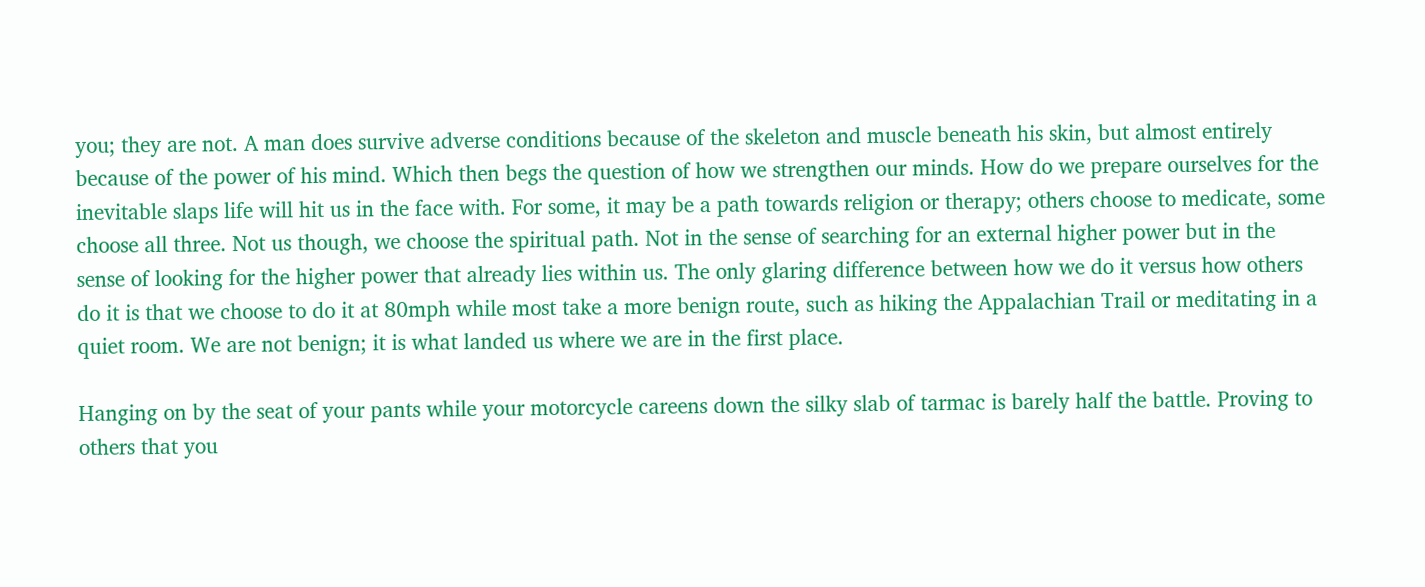you; they are not. A man does survive adverse conditions because of the skeleton and muscle beneath his skin, but almost entirely because of the power of his mind. Which then begs the question of how we strengthen our minds. How do we prepare ourselves for the inevitable slaps life will hit us in the face with. For some, it may be a path towards religion or therapy; others choose to medicate, some choose all three. Not us though, we choose the spiritual path. Not in the sense of searching for an external higher power but in the sense of looking for the higher power that already lies within us. The only glaring difference between how we do it versus how others do it is that we choose to do it at 80mph while most take a more benign route, such as hiking the Appalachian Trail or meditating in a quiet room. We are not benign; it is what landed us where we are in the first place.

Hanging on by the seat of your pants while your motorcycle careens down the silky slab of tarmac is barely half the battle. Proving to others that you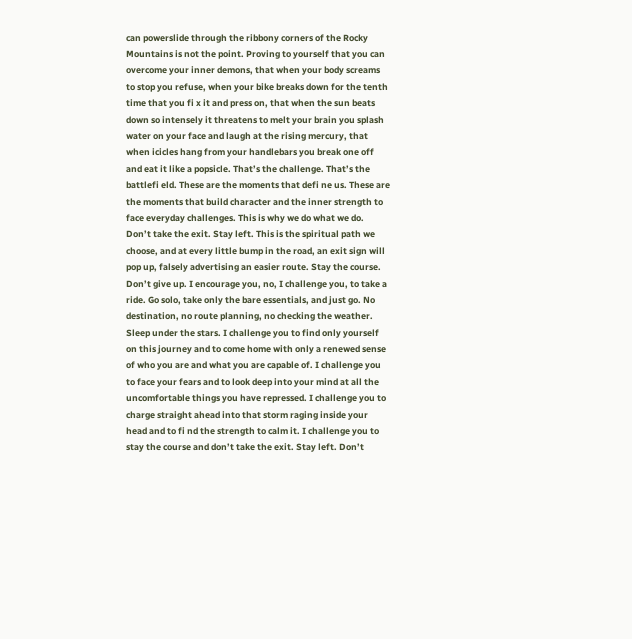can powerslide through the ribbony corners of the Rocky Mountains is not the point. Proving to yourself that you can overcome your inner demons, that when your body screams to stop you refuse, when your bike breaks down for the tenth time that you fi x it and press on, that when the sun beats down so intensely it threatens to melt your brain you splash water on your face and laugh at the rising mercury, that when icicles hang from your handlebars you break one off and eat it like a popsicle. That’s the challenge. That’s the battlefi eld. These are the moments that defi ne us. These are the moments that build character and the inner strength to face everyday challenges. This is why we do what we do. Don’t take the exit. Stay left. This is the spiritual path we choose, and at every little bump in the road, an exit sign will pop up, falsely advertising an easier route. Stay the course. Don’t give up. I encourage you, no, I challenge you, to take a ride. Go solo, take only the bare essentials, and just go. No destination, no route planning, no checking the weather. Sleep under the stars. I challenge you to find only yourself on this journey and to come home with only a renewed sense of who you are and what you are capable of. I challenge you to face your fears and to look deep into your mind at all the uncomfortable things you have repressed. I challenge you to charge straight ahead into that storm raging inside your head and to fi nd the strength to calm it. I challenge you to stay the course and don’t take the exit. Stay left. Don’t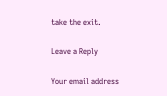take the exit.

Leave a Reply

Your email address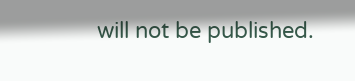will not be published.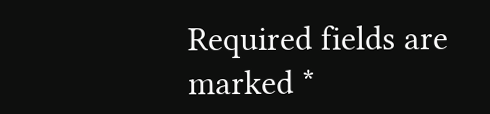Required fields are marked *